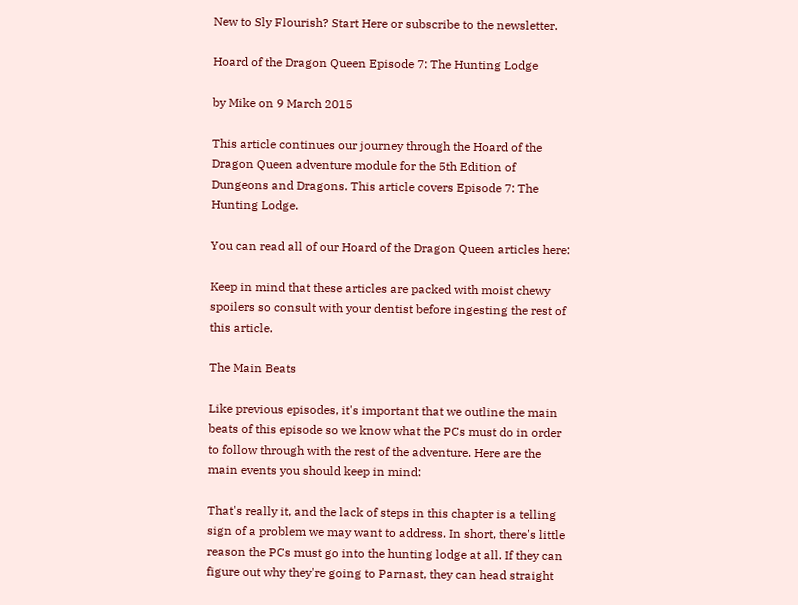New to Sly Flourish? Start Here or subscribe to the newsletter.

Hoard of the Dragon Queen Episode 7: The Hunting Lodge

by Mike on 9 March 2015

This article continues our journey through the Hoard of the Dragon Queen adventure module for the 5th Edition of Dungeons and Dragons. This article covers Episode 7: The Hunting Lodge.

You can read all of our Hoard of the Dragon Queen articles here:

Keep in mind that these articles are packed with moist chewy spoilers so consult with your dentist before ingesting the rest of this article.

The Main Beats

Like previous episodes, it's important that we outline the main beats of this episode so we know what the PCs must do in order to follow through with the rest of the adventure. Here are the main events you should keep in mind:

That's really it, and the lack of steps in this chapter is a telling sign of a problem we may want to address. In short, there's little reason the PCs must go into the hunting lodge at all. If they can figure out why they're going to Parnast, they can head straight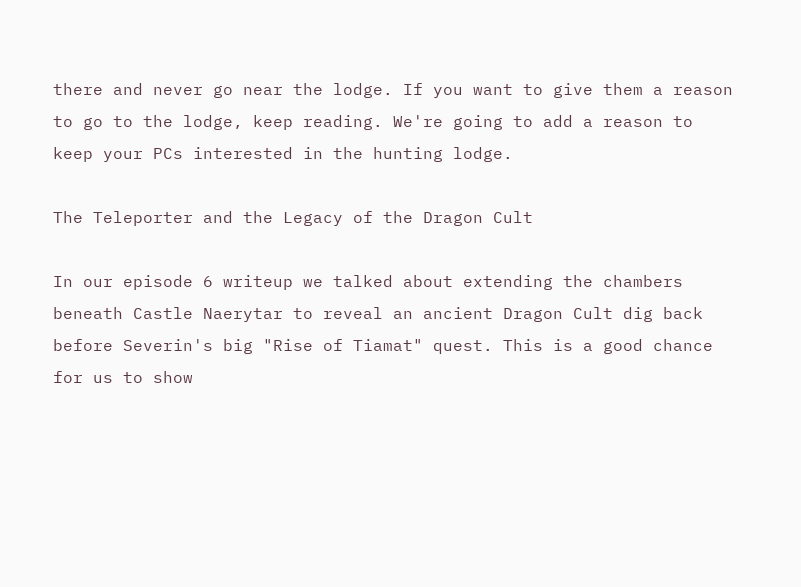there and never go near the lodge. If you want to give them a reason to go to the lodge, keep reading. We're going to add a reason to keep your PCs interested in the hunting lodge.

The Teleporter and the Legacy of the Dragon Cult

In our episode 6 writeup we talked about extending the chambers beneath Castle Naerytar to reveal an ancient Dragon Cult dig back before Severin's big "Rise of Tiamat" quest. This is a good chance for us to show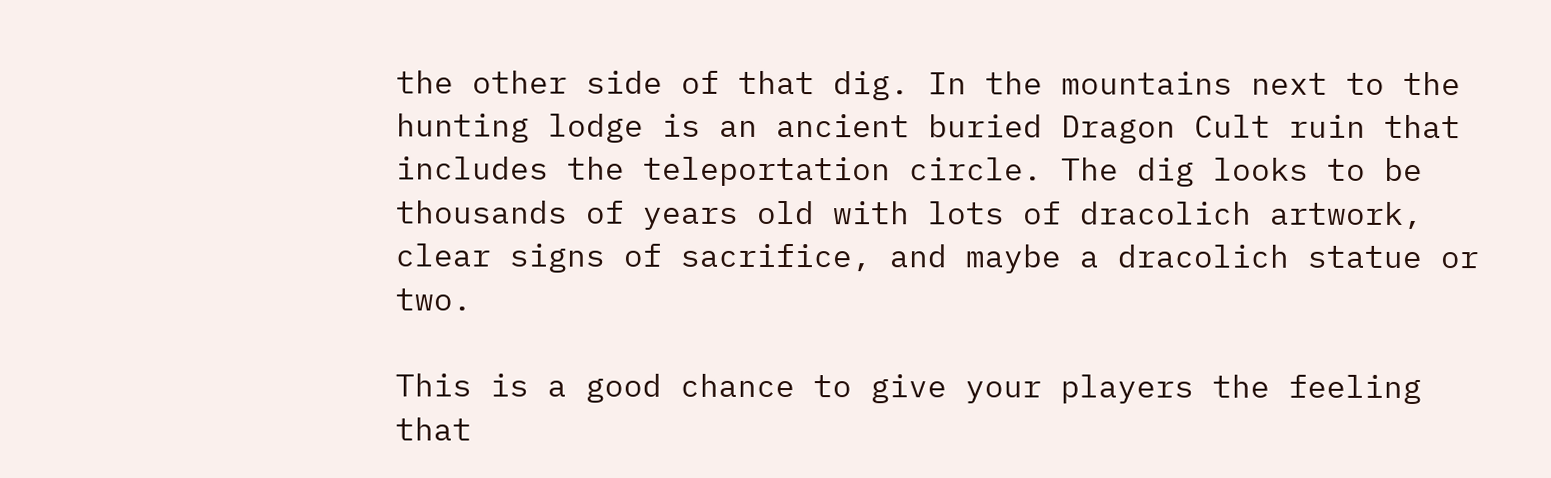the other side of that dig. In the mountains next to the hunting lodge is an ancient buried Dragon Cult ruin that includes the teleportation circle. The dig looks to be thousands of years old with lots of dracolich artwork, clear signs of sacrifice, and maybe a dracolich statue or two.

This is a good chance to give your players the feeling that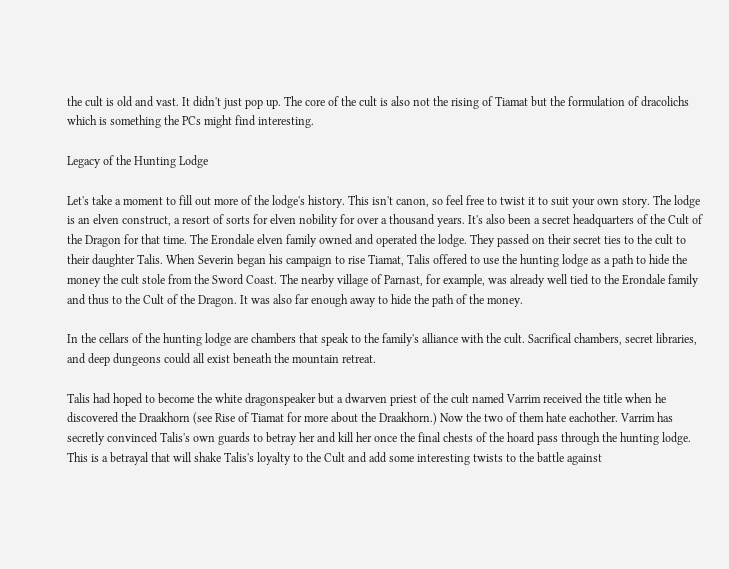the cult is old and vast. It didn't just pop up. The core of the cult is also not the rising of Tiamat but the formulation of dracolichs which is something the PCs might find interesting.

Legacy of the Hunting Lodge

Let's take a moment to fill out more of the lodge's history. This isn't canon, so feel free to twist it to suit your own story. The lodge is an elven construct, a resort of sorts for elven nobility for over a thousand years. It's also been a secret headquarters of the Cult of the Dragon for that time. The Erondale elven family owned and operated the lodge. They passed on their secret ties to the cult to their daughter Talis. When Severin began his campaign to rise Tiamat, Talis offered to use the hunting lodge as a path to hide the money the cult stole from the Sword Coast. The nearby village of Parnast, for example, was already well tied to the Erondale family and thus to the Cult of the Dragon. It was also far enough away to hide the path of the money.

In the cellars of the hunting lodge are chambers that speak to the family's alliance with the cult. Sacrifical chambers, secret libraries, and deep dungeons could all exist beneath the mountain retreat.

Talis had hoped to become the white dragonspeaker but a dwarven priest of the cult named Varrim received the title when he discovered the Draakhorn (see Rise of Tiamat for more about the Draakhorn.) Now the two of them hate eachother. Varrim has secretly convinced Talis's own guards to betray her and kill her once the final chests of the hoard pass through the hunting lodge. This is a betrayal that will shake Talis's loyalty to the Cult and add some interesting twists to the battle against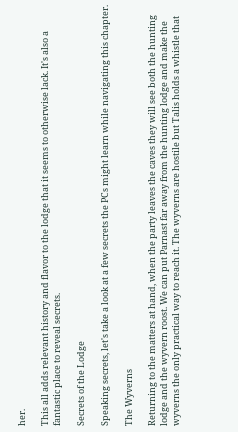her.

This all adds relevant history and flavor to the lodge that it seems to otherwise lack. It's also a fantastic place to reveal secrets.

Secrets of the Lodge

Speaking secrets, let's take a look at a few secrets the PCs might learn while navigating this chapter.

The Wyverns

Returning to the matters at hand, when the party leaves the caves they will see both the hunting lodge and the wyvern roost. We can put Parnast far away from the hunting lodge and make the wyverns the only practical way to reach it. The wyverns are hostile but Talis holds a whistle that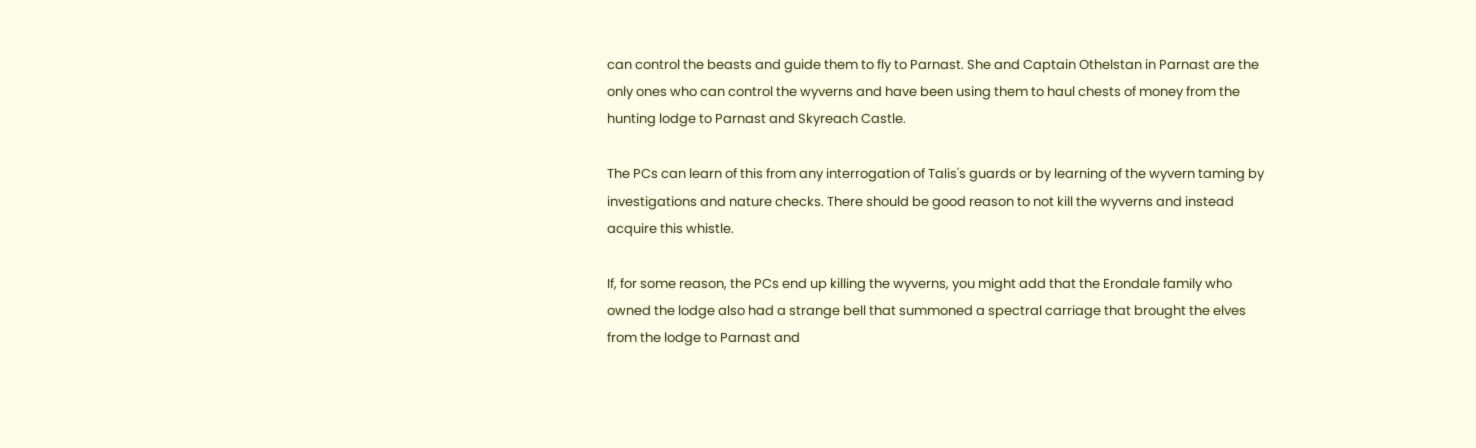can control the beasts and guide them to fly to Parnast. She and Captain Othelstan in Parnast are the only ones who can control the wyverns and have been using them to haul chests of money from the hunting lodge to Parnast and Skyreach Castle.

The PCs can learn of this from any interrogation of Talis's guards or by learning of the wyvern taming by investigations and nature checks. There should be good reason to not kill the wyverns and instead acquire this whistle.

If, for some reason, the PCs end up killing the wyverns, you might add that the Erondale family who owned the lodge also had a strange bell that summoned a spectral carriage that brought the elves from the lodge to Parnast and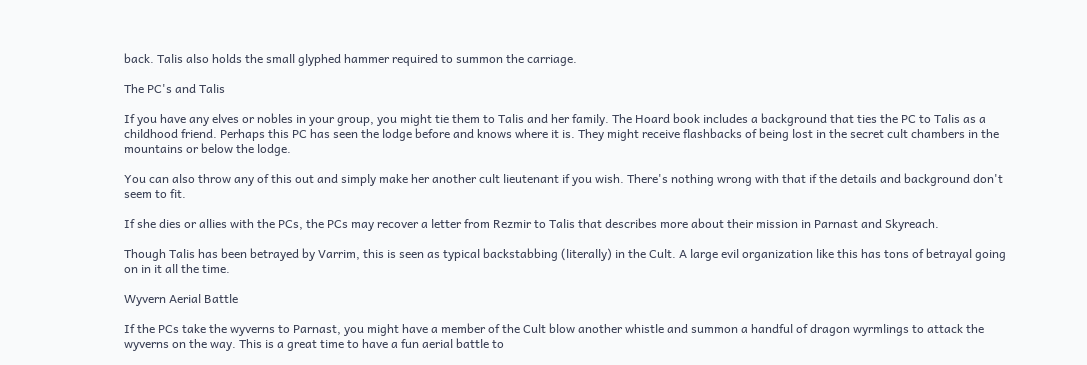back. Talis also holds the small glyphed hammer required to summon the carriage.

The PC's and Talis

If you have any elves or nobles in your group, you might tie them to Talis and her family. The Hoard book includes a background that ties the PC to Talis as a childhood friend. Perhaps this PC has seen the lodge before and knows where it is. They might receive flashbacks of being lost in the secret cult chambers in the mountains or below the lodge.

You can also throw any of this out and simply make her another cult lieutenant if you wish. There's nothing wrong with that if the details and background don't seem to fit.

If she dies or allies with the PCs, the PCs may recover a letter from Rezmir to Talis that describes more about their mission in Parnast and Skyreach.

Though Talis has been betrayed by Varrim, this is seen as typical backstabbing (literally) in the Cult. A large evil organization like this has tons of betrayal going on in it all the time.

Wyvern Aerial Battle

If the PCs take the wyverns to Parnast, you might have a member of the Cult blow another whistle and summon a handful of dragon wyrmlings to attack the wyverns on the way. This is a great time to have a fun aerial battle to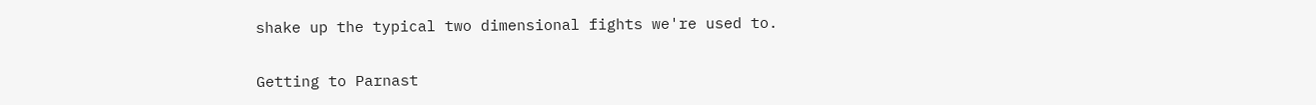shake up the typical two dimensional fights we're used to.

Getting to Parnast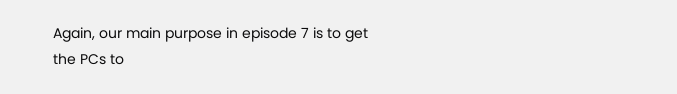Again, our main purpose in episode 7 is to get the PCs to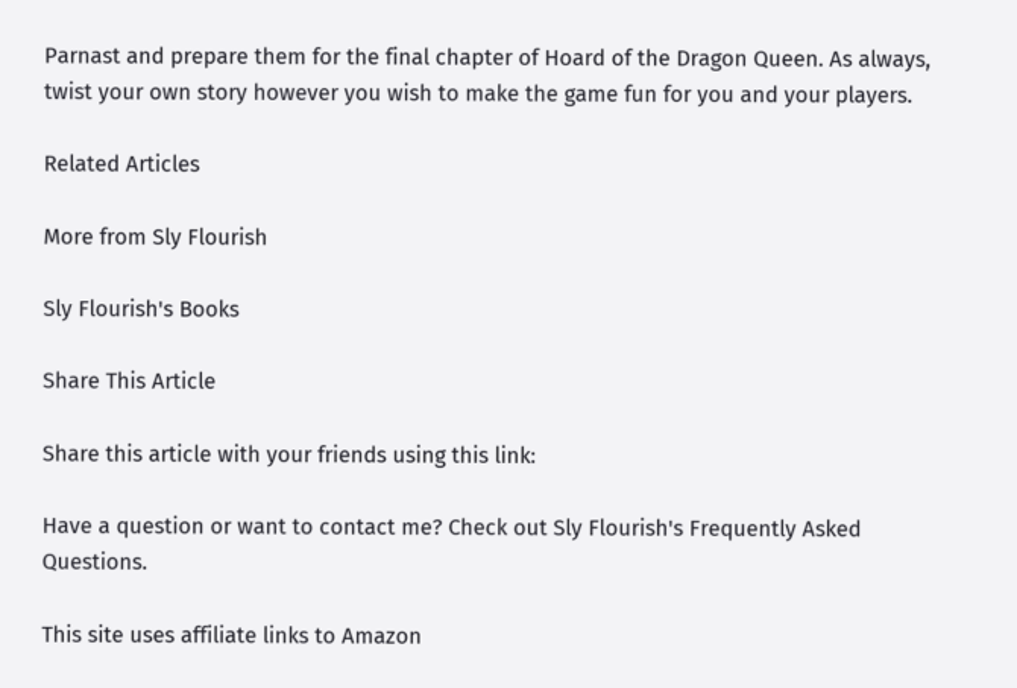Parnast and prepare them for the final chapter of Hoard of the Dragon Queen. As always, twist your own story however you wish to make the game fun for you and your players.

Related Articles

More from Sly Flourish

Sly Flourish's Books

Share This Article

Share this article with your friends using this link:

Have a question or want to contact me? Check out Sly Flourish's Frequently Asked Questions.

This site uses affiliate links to Amazon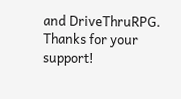and DriveThruRPG. Thanks for your support!